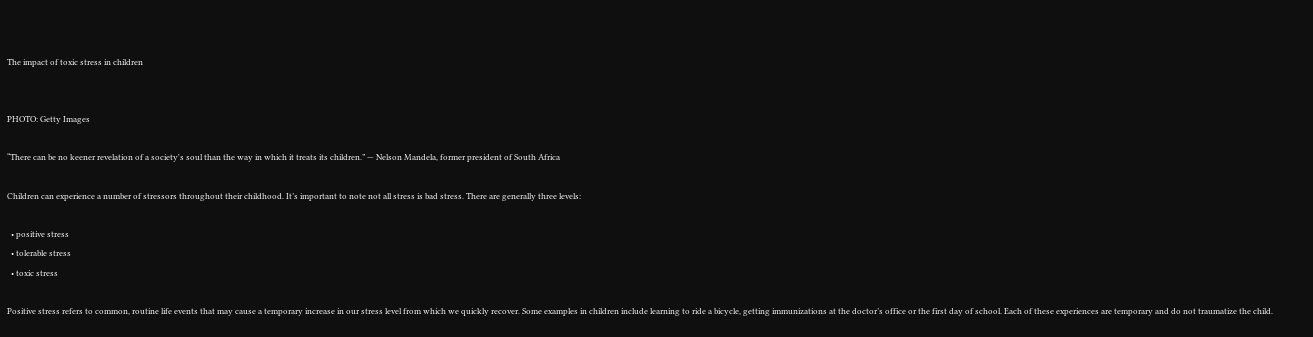The impact of toxic stress in children


PHOTO: Getty Images

“There can be no keener revelation of a society's soul than the way in which it treats its children.” — Nelson Mandela, former president of South Africa

Children can experience a number of stressors throughout their childhood. It’s important to note not all stress is bad stress. There are generally three levels:

  • positive stress
  • tolerable stress
  • toxic stress

Positive stress refers to common, routine life events that may cause a temporary increase in our stress level from which we quickly recover. Some examples in children include learning to ride a bicycle, getting immunizations at the doctor’s office or the first day of school. Each of these experiences are temporary and do not traumatize the child.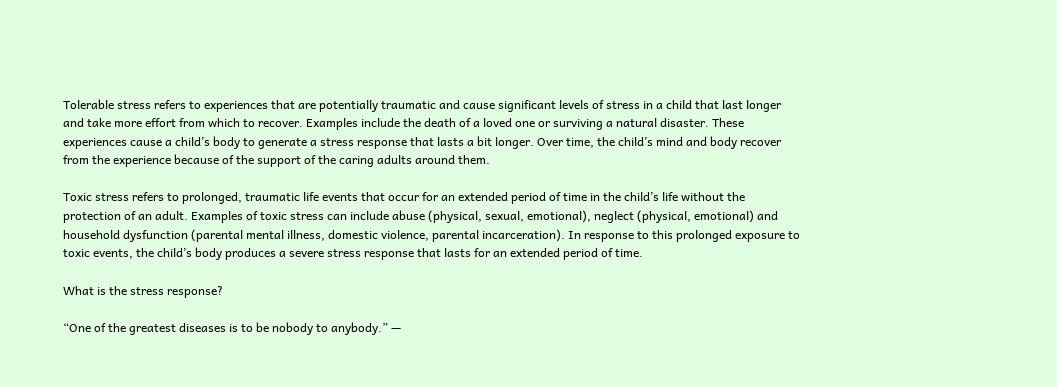Tolerable stress refers to experiences that are potentially traumatic and cause significant levels of stress in a child that last longer and take more effort from which to recover. Examples include the death of a loved one or surviving a natural disaster. These experiences cause a child’s body to generate a stress response that lasts a bit longer. Over time, the child’s mind and body recover from the experience because of the support of the caring adults around them.

Toxic stress refers to prolonged, traumatic life events that occur for an extended period of time in the child’s life without the protection of an adult. Examples of toxic stress can include abuse (physical, sexual, emotional), neglect (physical, emotional) and household dysfunction (parental mental illness, domestic violence, parental incarceration). In response to this prolonged exposure to toxic events, the child’s body produces a severe stress response that lasts for an extended period of time.

What is the stress response?

“One of the greatest diseases is to be nobody to anybody.” —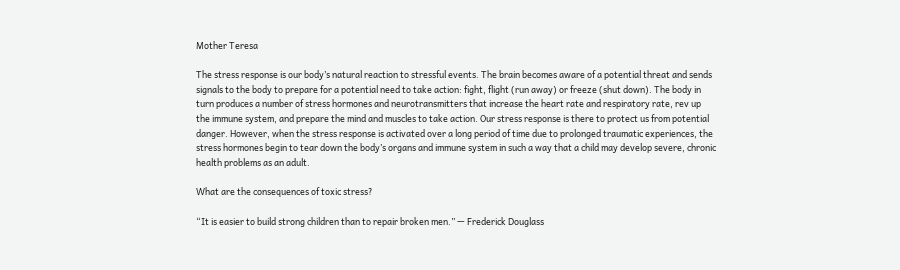Mother Teresa

The stress response is our body’s natural reaction to stressful events. The brain becomes aware of a potential threat and sends signals to the body to prepare for a potential need to take action: fight, flight (run away) or freeze (shut down). The body in turn produces a number of stress hormones and neurotransmitters that increase the heart rate and respiratory rate, rev up the immune system, and prepare the mind and muscles to take action. Our stress response is there to protect us from potential danger. However, when the stress response is activated over a long period of time due to prolonged traumatic experiences, the stress hormones begin to tear down the body’s organs and immune system in such a way that a child may develop severe, chronic health problems as an adult.

What are the consequences of toxic stress?

“It is easier to build strong children than to repair broken men.” — Frederick Douglass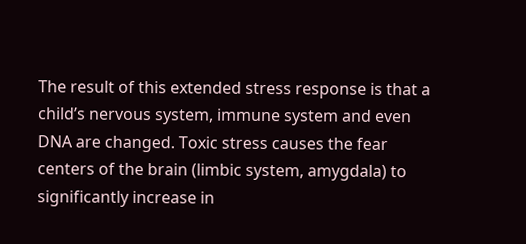The result of this extended stress response is that a child’s nervous system, immune system and even DNA are changed. Toxic stress causes the fear centers of the brain (limbic system, amygdala) to significantly increase in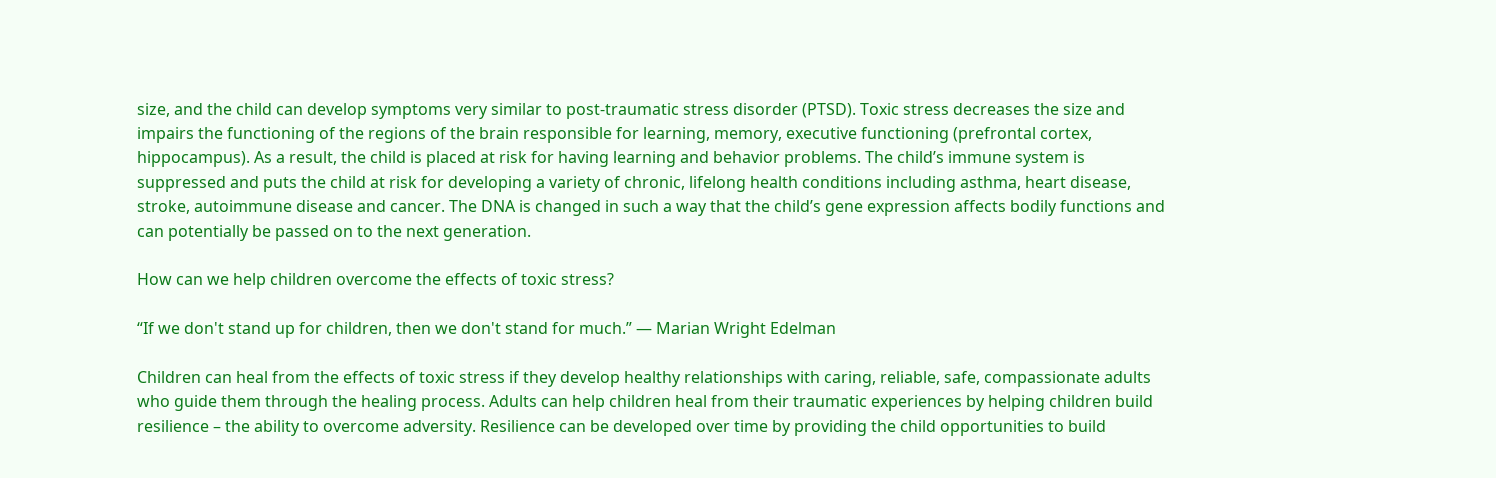size, and the child can develop symptoms very similar to post-traumatic stress disorder (PTSD). Toxic stress decreases the size and impairs the functioning of the regions of the brain responsible for learning, memory, executive functioning (prefrontal cortex, hippocampus). As a result, the child is placed at risk for having learning and behavior problems. The child’s immune system is suppressed and puts the child at risk for developing a variety of chronic, lifelong health conditions including asthma, heart disease, stroke, autoimmune disease and cancer. The DNA is changed in such a way that the child’s gene expression affects bodily functions and can potentially be passed on to the next generation.

How can we help children overcome the effects of toxic stress?

“If we don't stand up for children, then we don't stand for much.” — Marian Wright Edelman

Children can heal from the effects of toxic stress if they develop healthy relationships with caring, reliable, safe, compassionate adults who guide them through the healing process. Adults can help children heal from their traumatic experiences by helping children build resilience – the ability to overcome adversity. Resilience can be developed over time by providing the child opportunities to build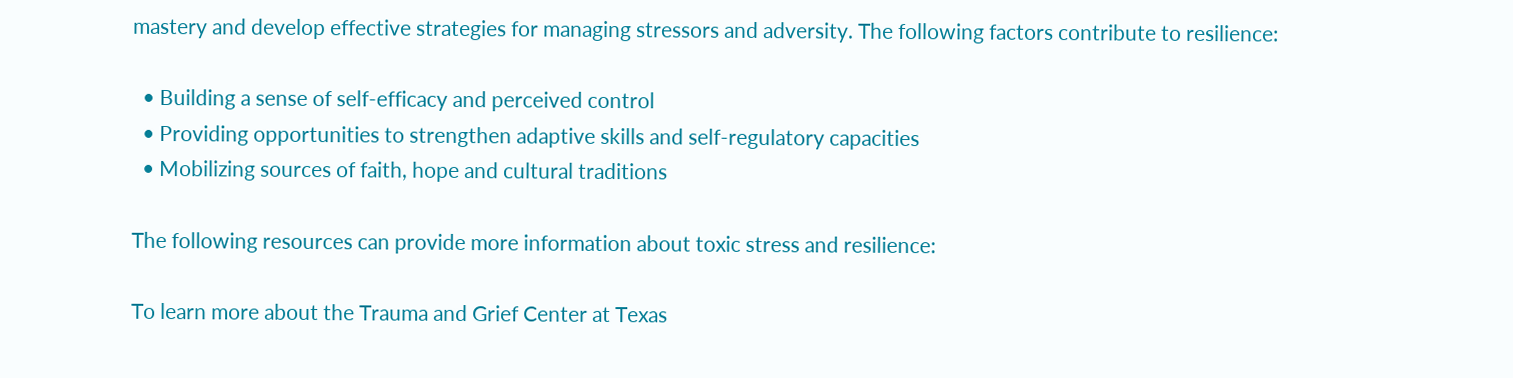mastery and develop effective strategies for managing stressors and adversity. The following factors contribute to resilience:

  • Building a sense of self-efficacy and perceived control
  • Providing opportunities to strengthen adaptive skills and self-regulatory capacities
  • Mobilizing sources of faith, hope and cultural traditions

The following resources can provide more information about toxic stress and resilience:

To learn more about the Trauma and Grief Center at Texas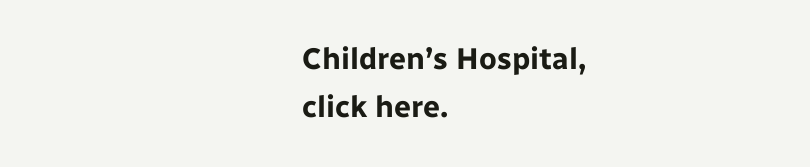Children’s Hospital, click here.